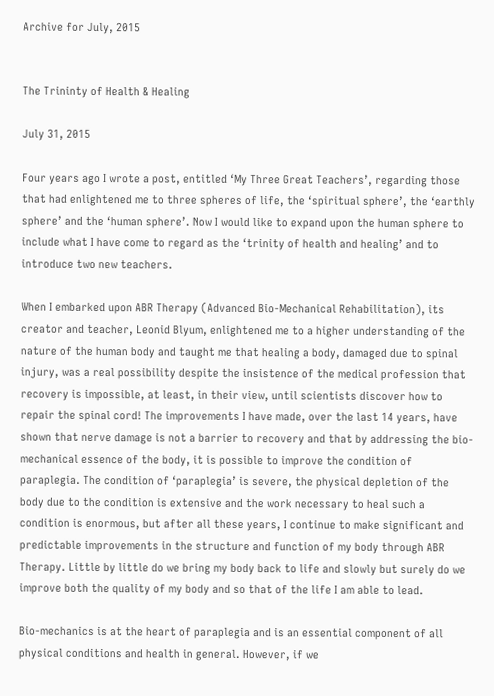Archive for July, 2015


The Trininty of Health & Healing

July 31, 2015

Four years ago I wrote a post, entitled ‘My Three Great Teachers’, regarding those that had enlightened me to three spheres of life, the ‘spiritual sphere’, the ‘earthly sphere’ and the ‘human sphere’. Now I would like to expand upon the human sphere to include what I have come to regard as the ‘trinity of health and healing’ and to introduce two new teachers.

When I embarked upon ABR Therapy (Advanced Bio-Mechanical Rehabilitation), its creator and teacher, Leonid Blyum, enlightened me to a higher understanding of the nature of the human body and taught me that healing a body, damaged due to spinal injury, was a real possibility despite the insistence of the medical profession that recovery is impossible, at least, in their view, until scientists discover how to repair the spinal cord! The improvements I have made, over the last 14 years, have shown that nerve damage is not a barrier to recovery and that by addressing the bio-mechanical essence of the body, it is possible to improve the condition of paraplegia. The condition of ‘paraplegia’ is severe, the physical depletion of the body due to the condition is extensive and the work necessary to heal such a condition is enormous, but after all these years, I continue to make significant and predictable improvements in the structure and function of my body through ABR Therapy. Little by little do we bring my body back to life and slowly but surely do we improve both the quality of my body and so that of the life I am able to lead.

Bio-mechanics is at the heart of paraplegia and is an essential component of all physical conditions and health in general. However, if we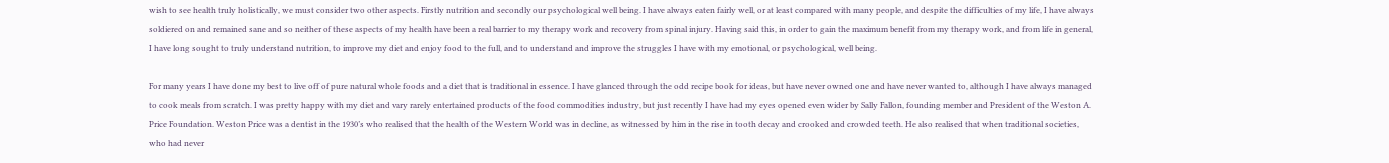wish to see health truly holistically, we must consider two other aspects. Firstly nutrition and secondly our psychological well being. I have always eaten fairly well, or at least compared with many people, and despite the difficulties of my life, I have always soldiered on and remained sane and so neither of these aspects of my health have been a real barrier to my therapy work and recovery from spinal injury. Having said this, in order to gain the maximum benefit from my therapy work, and from life in general, I have long sought to truly understand nutrition, to improve my diet and enjoy food to the full, and to understand and improve the struggles I have with my emotional, or psychological, well being.

For many years I have done my best to live off of pure natural whole foods and a diet that is traditional in essence. I have glanced through the odd recipe book for ideas, but have never owned one and have never wanted to, although I have always managed to cook meals from scratch. I was pretty happy with my diet and vary rarely entertained products of the food commodities industry, but just recently I have had my eyes opened even wider by Sally Fallon, founding member and President of the Weston A. Price Foundation. Weston Price was a dentist in the 1930’s who realised that the health of the Western World was in decline, as witnessed by him in the rise in tooth decay and crooked and crowded teeth. He also realised that when traditional societies, who had never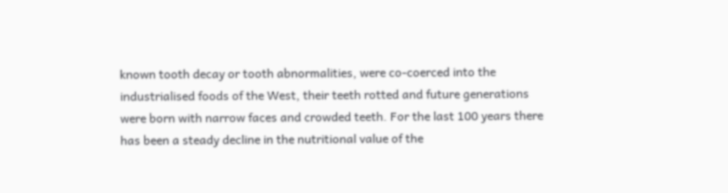known tooth decay or tooth abnormalities, were co-coerced into the industrialised foods of the West, their teeth rotted and future generations were born with narrow faces and crowded teeth. For the last 100 years there has been a steady decline in the nutritional value of the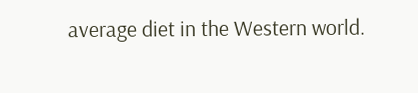average diet in the Western world.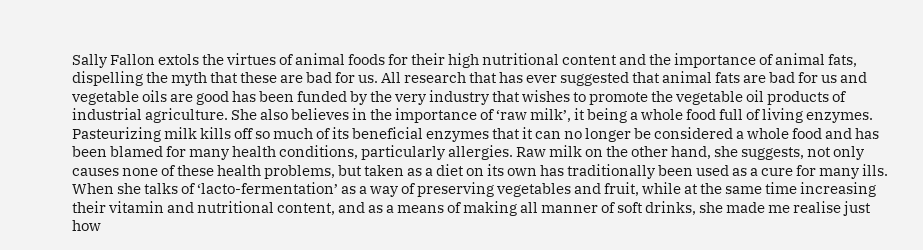Sally Fallon extols the virtues of animal foods for their high nutritional content and the importance of animal fats, dispelling the myth that these are bad for us. All research that has ever suggested that animal fats are bad for us and vegetable oils are good has been funded by the very industry that wishes to promote the vegetable oil products of industrial agriculture. She also believes in the importance of ‘raw milk’, it being a whole food full of living enzymes. Pasteurizing milk kills off so much of its beneficial enzymes that it can no longer be considered a whole food and has been blamed for many health conditions, particularly allergies. Raw milk on the other hand, she suggests, not only causes none of these health problems, but taken as a diet on its own has traditionally been used as a cure for many ills. When she talks of ‘lacto-fermentation’ as a way of preserving vegetables and fruit, while at the same time increasing their vitamin and nutritional content, and as a means of making all manner of soft drinks, she made me realise just how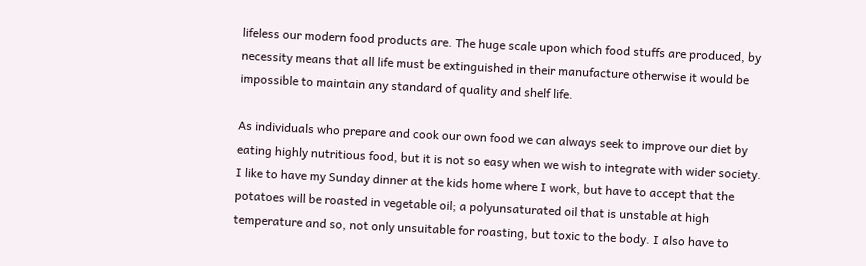lifeless our modern food products are. The huge scale upon which food stuffs are produced, by necessity means that all life must be extinguished in their manufacture otherwise it would be impossible to maintain any standard of quality and shelf life.

As individuals who prepare and cook our own food we can always seek to improve our diet by eating highly nutritious food, but it is not so easy when we wish to integrate with wider society. I like to have my Sunday dinner at the kids home where I work, but have to accept that the potatoes will be roasted in vegetable oil; a polyunsaturated oil that is unstable at high temperature and so, not only unsuitable for roasting, but toxic to the body. I also have to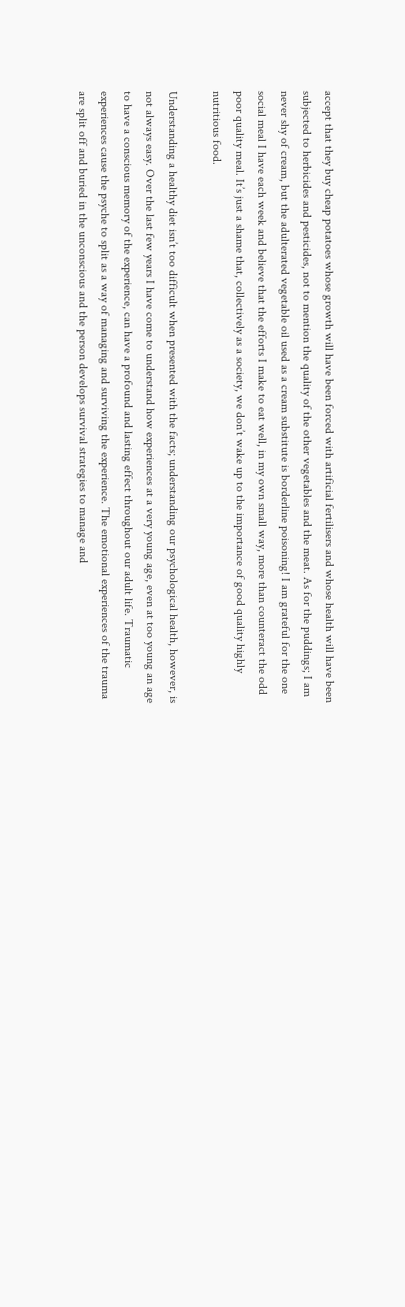accept that they buy cheap potatoes whose growth will have been forced with artificial fertilisers and whose health will have been subjected to herbicides and pesticides, not to mention the quality of the other vegetables and the meat. As for the puddings; I am never shy of cream, but the adulterated vegetable oil used as a cream substitute is borderline poisoning! I am grateful for the one social meal I have each week and believe that the efforts I make to eat well, in my own small way, more than counteract the odd poor quality meal. It’s just a shame that, collectively as a society, we don’t wake up to the importance of good quality highly nutritious food.

Understanding a healthy diet isn’t too difficult when presented with the facts; understanding our psychological health, however, is not always easy. Over the last few years I have come to understand how experiences at a very young age, even at too young an age to have a conscious memory of the experience, can have a profound and lasting effect throughout our adult life. Traumatic experiences cause the psyche to split as a way of managing and surviving the experience. The emotional experiences of the trauma are split off and buried in the unconscious and the person develops survival strategies to manage and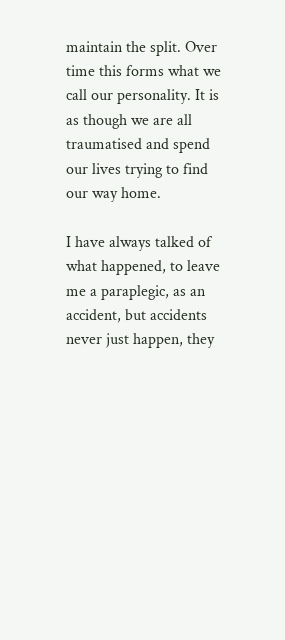maintain the split. Over time this forms what we call our personality. It is as though we are all traumatised and spend our lives trying to find our way home.

I have always talked of what happened, to leave me a paraplegic, as an accident, but accidents never just happen, they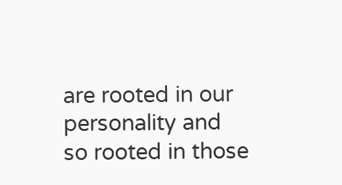are rooted in our personality and so rooted in those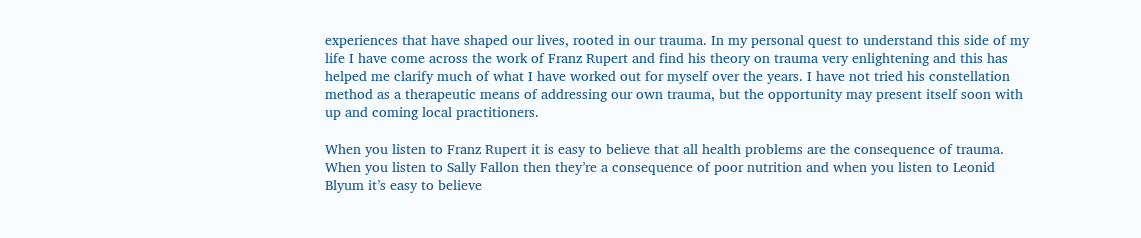experiences that have shaped our lives, rooted in our trauma. In my personal quest to understand this side of my life I have come across the work of Franz Rupert and find his theory on trauma very enlightening and this has helped me clarify much of what I have worked out for myself over the years. I have not tried his constellation method as a therapeutic means of addressing our own trauma, but the opportunity may present itself soon with up and coming local practitioners.

When you listen to Franz Rupert it is easy to believe that all health problems are the consequence of trauma. When you listen to Sally Fallon then they’re a consequence of poor nutrition and when you listen to Leonid Blyum it’s easy to believe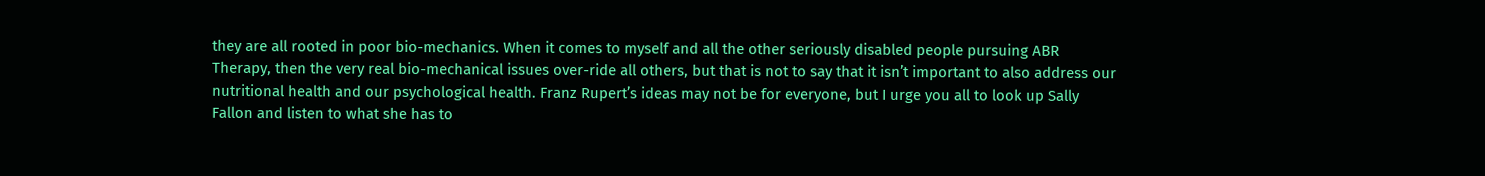they are all rooted in poor bio-mechanics. When it comes to myself and all the other seriously disabled people pursuing ABR Therapy, then the very real bio-mechanical issues over-ride all others, but that is not to say that it isn’t important to also address our nutritional health and our psychological health. Franz Rupert’s ideas may not be for everyone, but I urge you all to look up Sally Fallon and listen to what she has to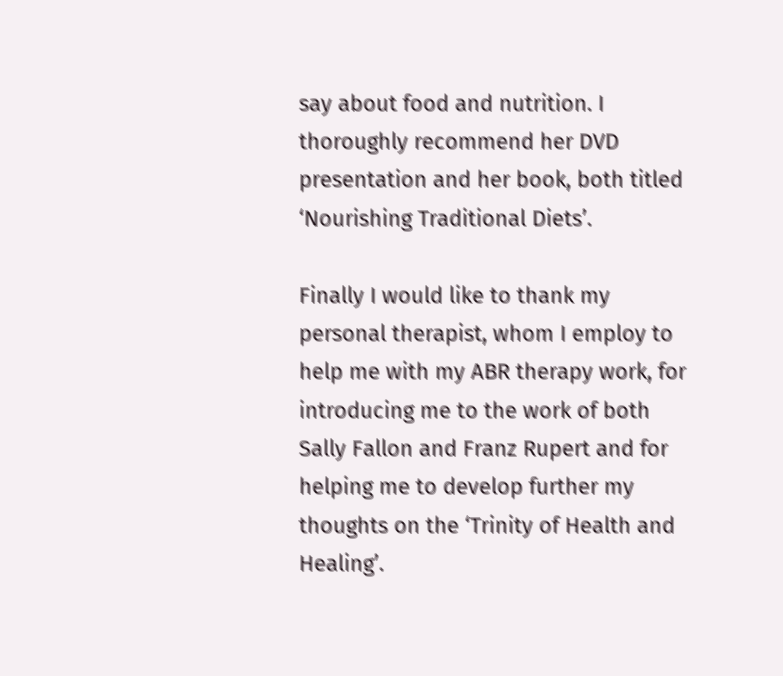say about food and nutrition. I thoroughly recommend her DVD presentation and her book, both titled ‘Nourishing Traditional Diets’.

Finally I would like to thank my personal therapist, whom I employ to help me with my ABR therapy work, for introducing me to the work of both Sally Fallon and Franz Rupert and for helping me to develop further my thoughts on the ‘Trinity of Health and Healing’.